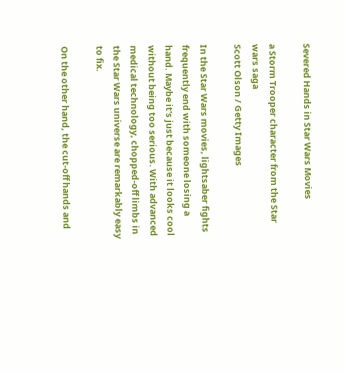Severed Hands in Star Wars Movies

a Storm Trooper character from the Star wars saga
Scott Olson / Getty Images

In the Star Wars movies, lightsaber fights frequently end with someone losing a hand. Maybe it's just because it looks cool without being too serious. With advanced medical technology, chopped-off limbs in the Star Wars universe are remarkably easy to fix.

On the other hand, the cut-off hands and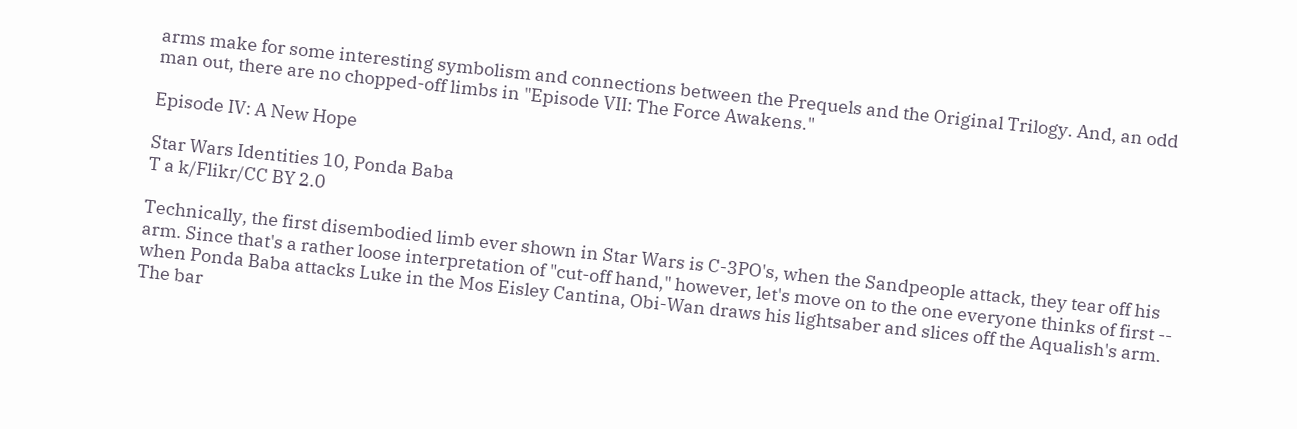arms make for some interesting symbolism and connections between the Prequels and the Original Trilogy. And, an odd man out, there are no chopped-off limbs in "Episode VII: The Force Awakens."

Episode IV: A New Hope

Star Wars Identities 10, Ponda Baba
T a k/Flikr/CC BY 2.0

Technically, the first disembodied limb ever shown in Star Wars is C-3PO's, when the Sandpeople attack, they tear off his arm. Since that's a rather loose interpretation of "cut-off hand," however, let's move on to the one everyone thinks of first -- when Ponda Baba attacks Luke in the Mos Eisley Cantina, Obi-Wan draws his lightsaber and slices off the Aqualish's arm. The bar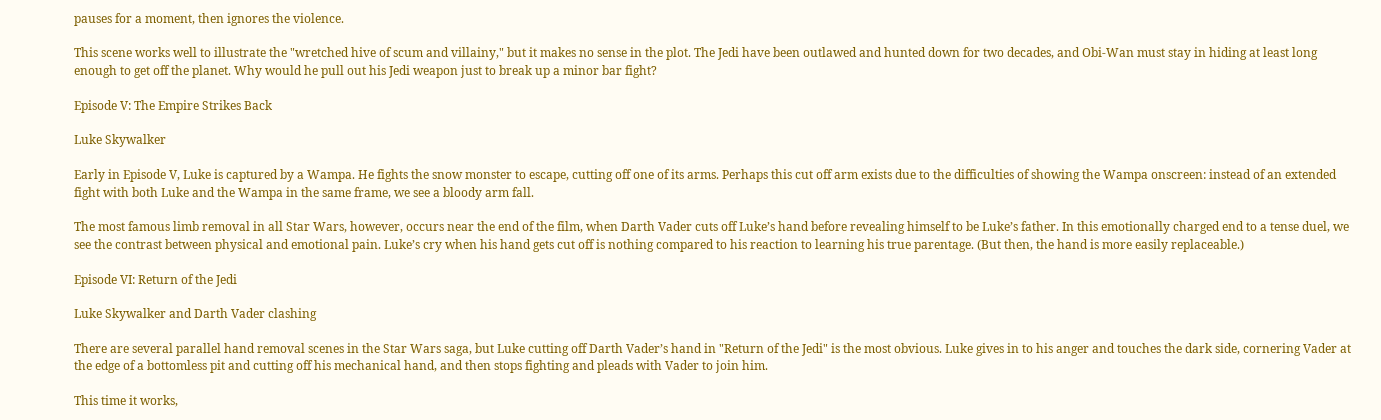pauses for a moment, then ignores the violence.

This scene works well to illustrate the "wretched hive of scum and villainy," but it makes no sense in the plot. The Jedi have been outlawed and hunted down for two decades, and Obi-Wan must stay in hiding at least long enough to get off the planet. Why would he pull out his Jedi weapon just to break up a minor bar fight?

Episode V: The Empire Strikes Back

Luke Skywalker

Early in Episode V, Luke is captured by a Wampa. He fights the snow monster to escape, cutting off one of its arms. Perhaps this cut off arm exists due to the difficulties of showing the Wampa onscreen: instead of an extended fight with both Luke and the Wampa in the same frame, we see a bloody arm fall.

The most famous limb removal in all Star Wars, however, occurs near the end of the film, when Darth Vader cuts off Luke’s hand before revealing himself to be Luke’s father. In this emotionally charged end to a tense duel, we see the contrast between physical and emotional pain. Luke’s cry when his hand gets cut off is nothing compared to his reaction to learning his true parentage. (But then, the hand is more easily replaceable.)

Episode VI: Return of the Jedi

Luke Skywalker and Darth Vader clashing

There are several parallel hand removal scenes in the Star Wars saga, but Luke cutting off Darth Vader’s hand in "Return of the Jedi" is the most obvious. Luke gives in to his anger and touches the dark side, cornering Vader at the edge of a bottomless pit and cutting off his mechanical hand, and then stops fighting and pleads with Vader to join him.

This time it works,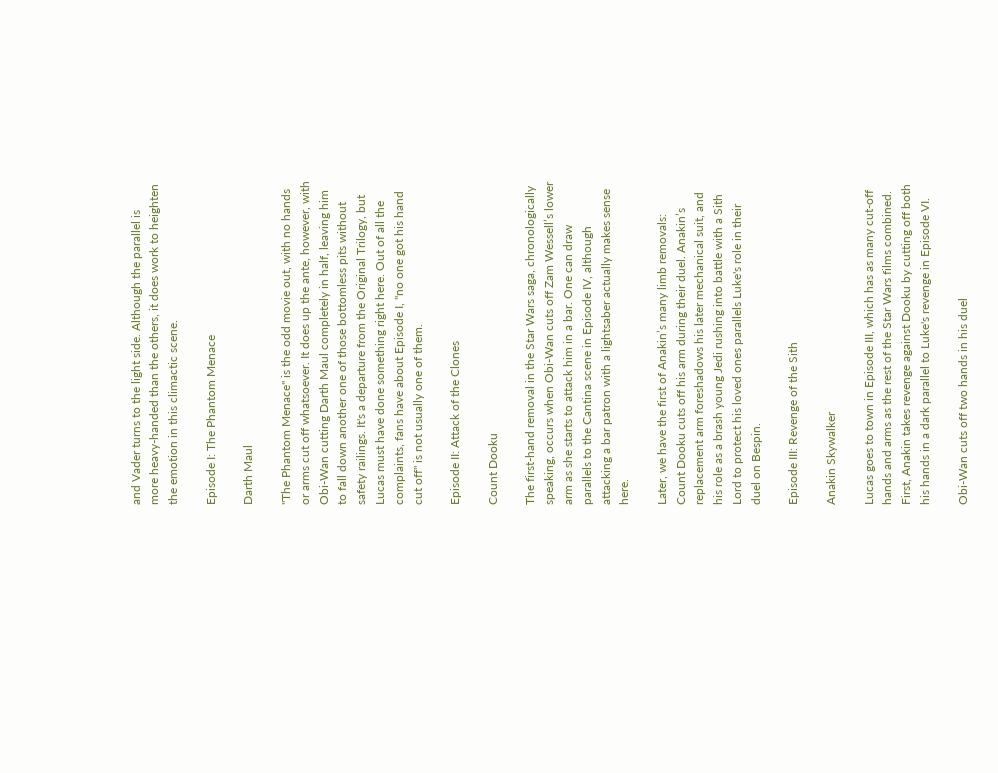and Vader turns to the light side. Although the parallel is more heavy-handed than the others, it does work to heighten the emotion in this climactic scene.

Episode I: The Phantom Menace

Darth Maul

"The Phantom Menace" is the odd movie out, with no hands or arms cut off whatsoever. It does up the ante, however, with Obi-Wan cutting Darth Maul completely in half, leaving him to fall down another one of those bottomless pits without safety railings. It's a departure from the Original Trilogy, but Lucas must have done something right here. Out of all the complaints, fans have about Episode I, "no one got his hand cut off" is not usually one of them.

Episode II: Attack of the Clones

Count Dooku

The first-hand removal in the Star Wars saga, chronologically speaking, occurs when Obi-Wan cuts off Zam Wessell’s lower arm as she starts to attack him in a bar. One can draw parallels to the Cantina scene in Episode IV, although attacking a bar patron with a lightsaber actually makes sense here.

Later, we have the first of Anakin’s many limb removals: Count Dooku cuts off his arm during their duel. Anakin’s replacement arm foreshadows his later mechanical suit, and his role as a brash young Jedi rushing into battle with a Sith Lord to protect his loved ones parallels Luke's role in their duel on Bespin.

Episode III: Revenge of the Sith

Anakin Skywalker

Lucas goes to town in Episode III, which has as many cut-off hands and arms as the rest of the Star Wars films combined. First, Anakin takes revenge against Dooku by cutting off both his hands in a dark parallel to Luke's revenge in Episode VI.

Obi-Wan cuts off two hands in his duel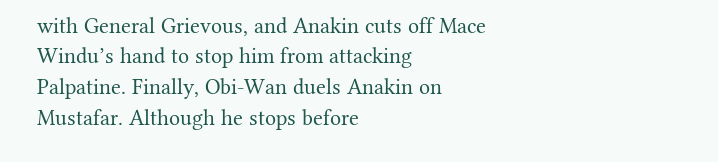with General Grievous, and Anakin cuts off Mace Windu’s hand to stop him from attacking Palpatine. Finally, Obi-Wan duels Anakin on Mustafar. Although he stops before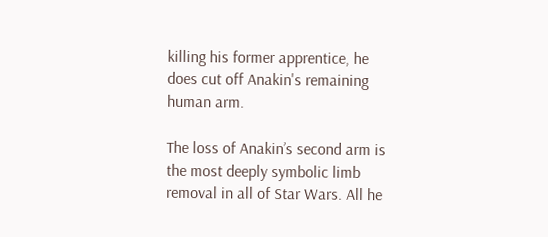killing his former apprentice, he does cut off Anakin's remaining human arm.

The loss of Anakin’s second arm is the most deeply symbolic limb removal in all of Star Wars. All he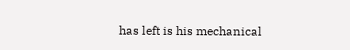has left is his mechanical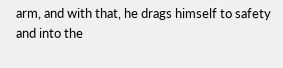arm, and with that, he drags himself to safety and into the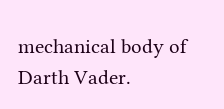mechanical body of Darth Vader.